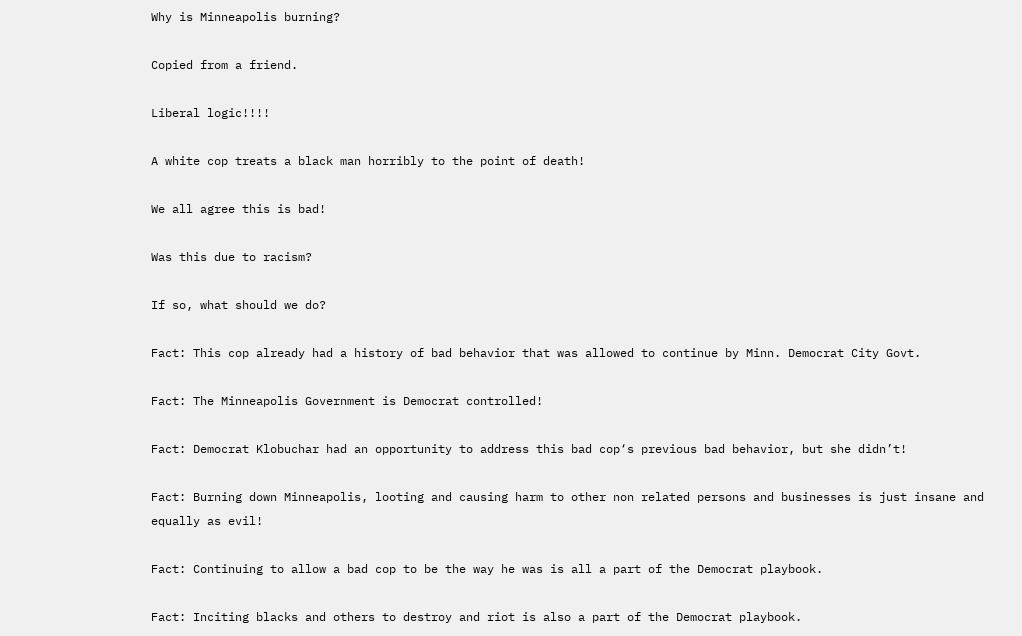Why is Minneapolis burning?

Copied from a friend.

Liberal logic!!!!

A white cop treats a black man horribly to the point of death!

We all agree this is bad!

Was this due to racism?

If so, what should we do?

Fact: This cop already had a history of bad behavior that was allowed to continue by Minn. Democrat City Govt.

Fact: The Minneapolis Government is Democrat controlled!

Fact: Democrat Klobuchar had an opportunity to address this bad cop‘s previous bad behavior, but she didn’t!

Fact: Burning down Minneapolis, looting and causing harm to other non related persons and businesses is just insane and equally as evil!

Fact: Continuing to allow a bad cop to be the way he was is all a part of the Democrat playbook.

Fact: Inciting blacks and others to destroy and riot is also a part of the Democrat playbook.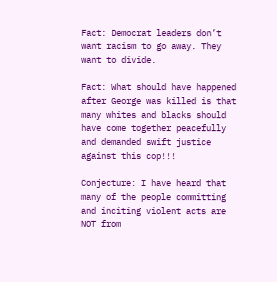Fact: Democrat leaders don’t want racism to go away. They want to divide.

Fact: What should have happened after George was killed is that many whites and blacks should have come together peacefully and demanded swift justice against this cop!!!

Conjecture: I have heard that many of the people committing and inciting violent acts are NOT from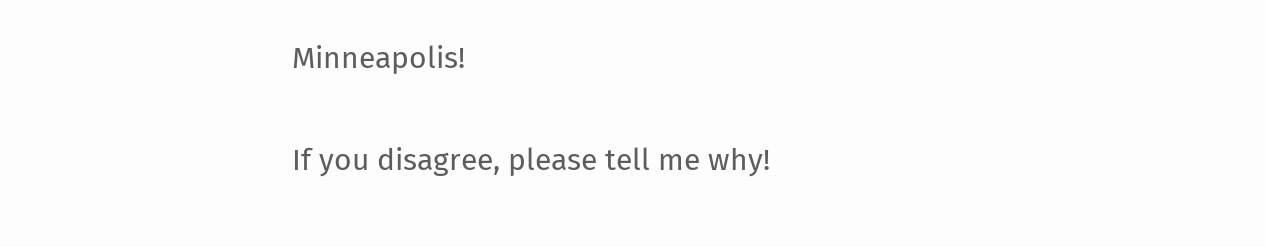Minneapolis!

If you disagree, please tell me why!